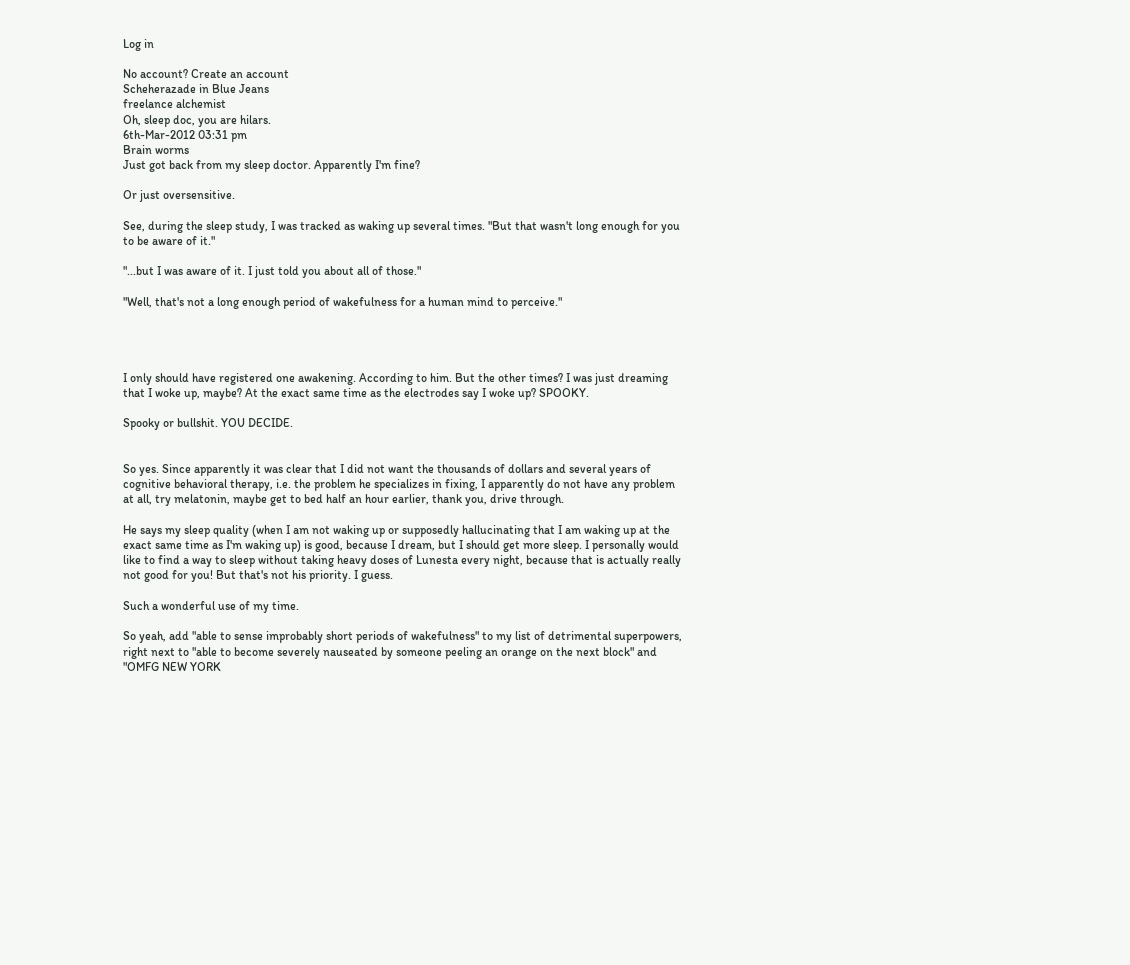Log in

No account? Create an account
Scheherazade in Blue Jeans
freelance alchemist
Oh, sleep doc, you are hilars.
6th-Mar-2012 03:31 pm
Brain worms
Just got back from my sleep doctor. Apparently I'm fine?

Or just oversensitive.

See, during the sleep study, I was tracked as waking up several times. "But that wasn't long enough for you to be aware of it."

"...but I was aware of it. I just told you about all of those."

"Well, that's not a long enough period of wakefulness for a human mind to perceive."




I only should have registered one awakening. According to him. But the other times? I was just dreaming that I woke up, maybe? At the exact same time as the electrodes say I woke up? SPOOKY.

Spooky or bullshit. YOU DECIDE.


So yes. Since apparently it was clear that I did not want the thousands of dollars and several years of cognitive behavioral therapy, i.e. the problem he specializes in fixing, I apparently do not have any problem at all, try melatonin, maybe get to bed half an hour earlier, thank you, drive through.

He says my sleep quality (when I am not waking up or supposedly hallucinating that I am waking up at the exact same time as I'm waking up) is good, because I dream, but I should get more sleep. I personally would like to find a way to sleep without taking heavy doses of Lunesta every night, because that is actually really not good for you! But that's not his priority. I guess.

Such a wonderful use of my time.

So yeah, add "able to sense improbably short periods of wakefulness" to my list of detrimental superpowers, right next to "able to become severely nauseated by someone peeling an orange on the next block" and "OMFG NEW YORK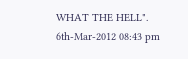WHAT THE HELL".
6th-Mar-2012 08:43 pm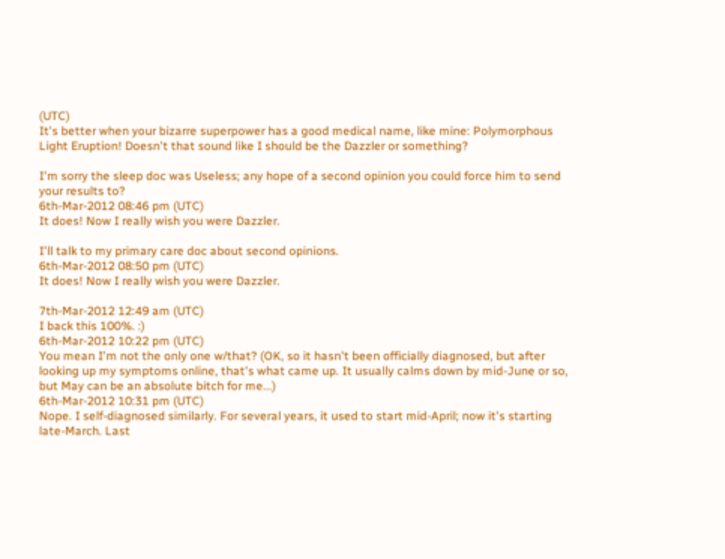(UTC)
It's better when your bizarre superpower has a good medical name, like mine: Polymorphous Light Eruption! Doesn't that sound like I should be the Dazzler or something?

I'm sorry the sleep doc was Useless; any hope of a second opinion you could force him to send your results to?
6th-Mar-2012 08:46 pm (UTC)
It does! Now I really wish you were Dazzler.

I'll talk to my primary care doc about second opinions.
6th-Mar-2012 08:50 pm (UTC)
It does! Now I really wish you were Dazzler.

7th-Mar-2012 12:49 am (UTC)
I back this 100%. :)
6th-Mar-2012 10:22 pm (UTC)
You mean I'm not the only one w/that? (OK, so it hasn't been officially diagnosed, but after looking up my symptoms online, that's what came up. It usually calms down by mid-June or so, but May can be an absolute bitch for me...)
6th-Mar-2012 10:31 pm (UTC)
Nope. I self-diagnosed similarly. For several years, it used to start mid-April; now it's starting late-March. Last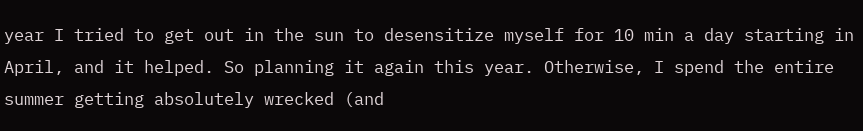year I tried to get out in the sun to desensitize myself for 10 min a day starting in April, and it helped. So planning it again this year. Otherwise, I spend the entire summer getting absolutely wrecked (and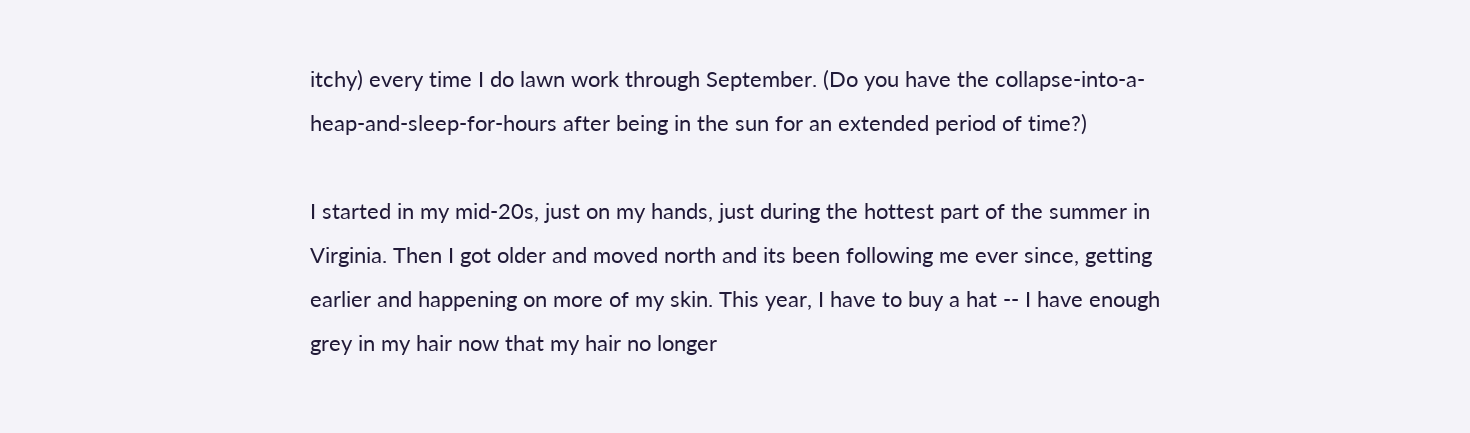itchy) every time I do lawn work through September. (Do you have the collapse-into-a-heap-and-sleep-for-hours after being in the sun for an extended period of time?)

I started in my mid-20s, just on my hands, just during the hottest part of the summer in Virginia. Then I got older and moved north and its been following me ever since, getting earlier and happening on more of my skin. This year, I have to buy a hat -- I have enough grey in my hair now that my hair no longer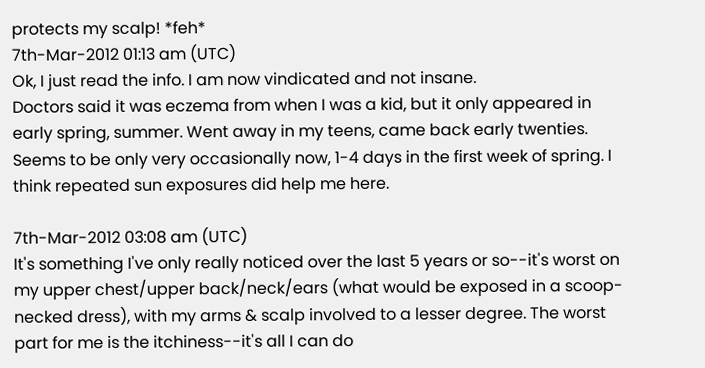protects my scalp! *feh*
7th-Mar-2012 01:13 am (UTC)
Ok, I just read the info. I am now vindicated and not insane.
Doctors said it was eczema from when I was a kid, but it only appeared in early spring, summer. Went away in my teens, came back early twenties. Seems to be only very occasionally now, 1-4 days in the first week of spring. I think repeated sun exposures did help me here.

7th-Mar-2012 03:08 am (UTC)
It's something I've only really noticed over the last 5 years or so--it's worst on my upper chest/upper back/neck/ears (what would be exposed in a scoop-necked dress), with my arms & scalp involved to a lesser degree. The worst part for me is the itchiness--it's all I can do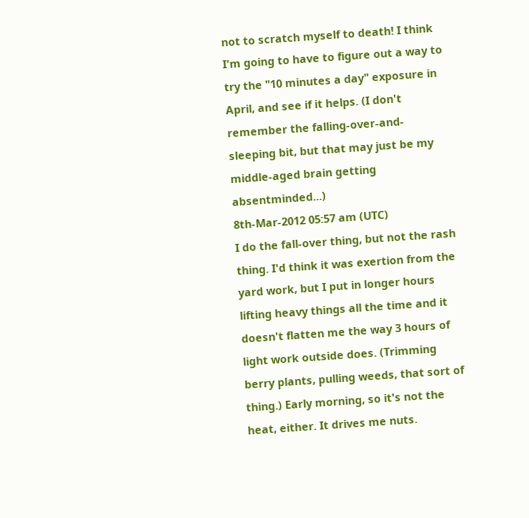not to scratch myself to death! I think I'm going to have to figure out a way to try the "10 minutes a day" exposure in April, and see if it helps. (I don't remember the falling-over-and-sleeping bit, but that may just be my middle-aged brain getting absentminded...)
8th-Mar-2012 05:57 am (UTC)
I do the fall-over thing, but not the rash thing. I'd think it was exertion from the yard work, but I put in longer hours lifting heavy things all the time and it doesn't flatten me the way 3 hours of light work outside does. (Trimming berry plants, pulling weeds, that sort of thing.) Early morning, so it's not the heat, either. It drives me nuts.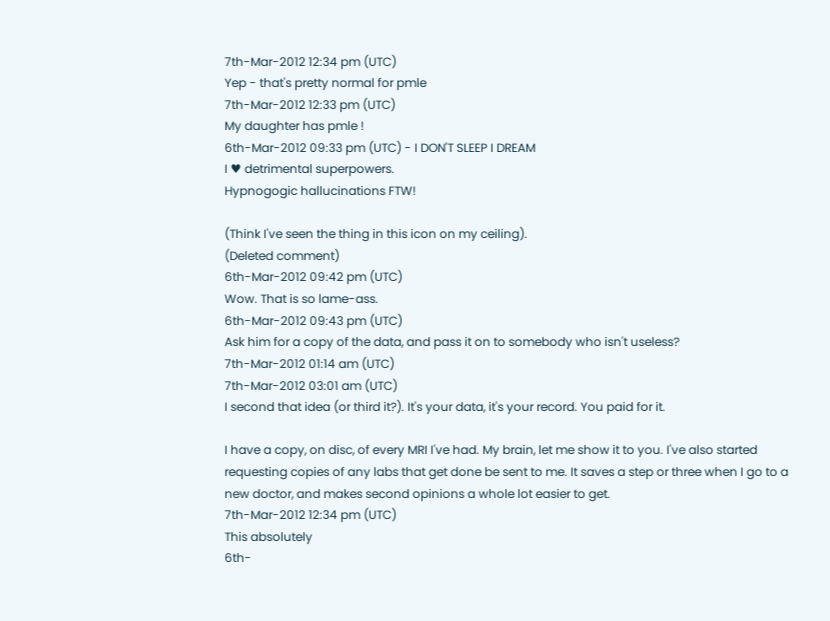7th-Mar-2012 12:34 pm (UTC)
Yep - that's pretty normal for pmle
7th-Mar-2012 12:33 pm (UTC)
My daughter has pmle !
6th-Mar-2012 09:33 pm (UTC) - I DON'T SLEEP I DREAM
I ♥ detrimental superpowers.
Hypnogogic hallucinations FTW!

(Think I've seen the thing in this icon on my ceiling).
(Deleted comment)
6th-Mar-2012 09:42 pm (UTC)
Wow. That is so lame-ass.
6th-Mar-2012 09:43 pm (UTC)
Ask him for a copy of the data, and pass it on to somebody who isn't useless?
7th-Mar-2012 01:14 am (UTC)
7th-Mar-2012 03:01 am (UTC)
I second that idea (or third it?). It's your data, it's your record. You paid for it.

I have a copy, on disc, of every MRI I've had. My brain, let me show it to you. I've also started requesting copies of any labs that get done be sent to me. It saves a step or three when I go to a new doctor, and makes second opinions a whole lot easier to get.
7th-Mar-2012 12:34 pm (UTC)
This absolutely
6th-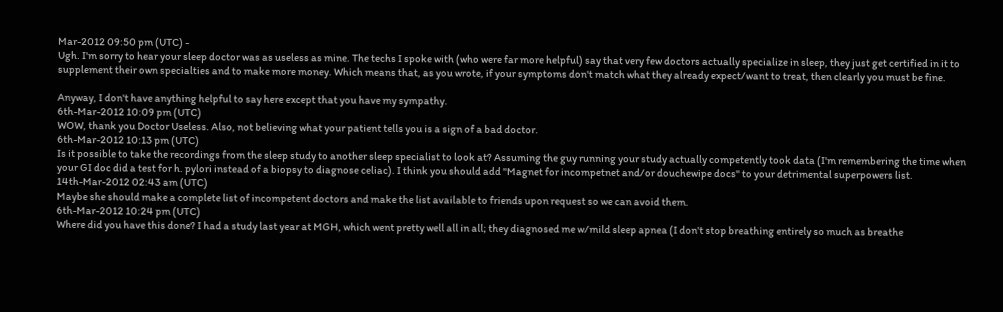Mar-2012 09:50 pm (UTC) -
Ugh. I'm sorry to hear your sleep doctor was as useless as mine. The techs I spoke with (who were far more helpful) say that very few doctors actually specialize in sleep, they just get certified in it to supplement their own specialties and to make more money. Which means that, as you wrote, if your symptoms don't match what they already expect/want to treat, then clearly you must be fine.

Anyway, I don't have anything helpful to say here except that you have my sympathy.
6th-Mar-2012 10:09 pm (UTC)
WOW, thank you Doctor Useless. Also, not believing what your patient tells you is a sign of a bad doctor.
6th-Mar-2012 10:13 pm (UTC)
Is it possible to take the recordings from the sleep study to another sleep specialist to look at? Assuming the guy running your study actually competently took data (I'm remembering the time when your GI doc did a test for h. pylori instead of a biopsy to diagnose celiac). I think you should add "Magnet for incompetnet and/or douchewipe docs" to your detrimental superpowers list.
14th-Mar-2012 02:43 am (UTC)
Maybe she should make a complete list of incompetent doctors and make the list available to friends upon request so we can avoid them.
6th-Mar-2012 10:24 pm (UTC)
Where did you have this done? I had a study last year at MGH, which went pretty well all in all; they diagnosed me w/mild sleep apnea (I don't stop breathing entirely so much as breathe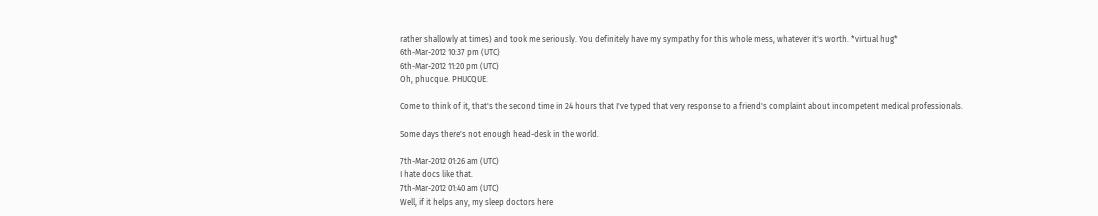rather shallowly at times) and took me seriously. You definitely have my sympathy for this whole mess, whatever it's worth. *virtual hug*
6th-Mar-2012 10:37 pm (UTC)
6th-Mar-2012 11:20 pm (UTC)
Oh, phucque. PHUCQUE.

Come to think of it, that's the second time in 24 hours that I've typed that very response to a friend's complaint about incompetent medical professionals.

Some days there's not enough head-desk in the world.

7th-Mar-2012 01:26 am (UTC)
I hate docs like that.
7th-Mar-2012 01:40 am (UTC)
Well, if it helps any, my sleep doctors here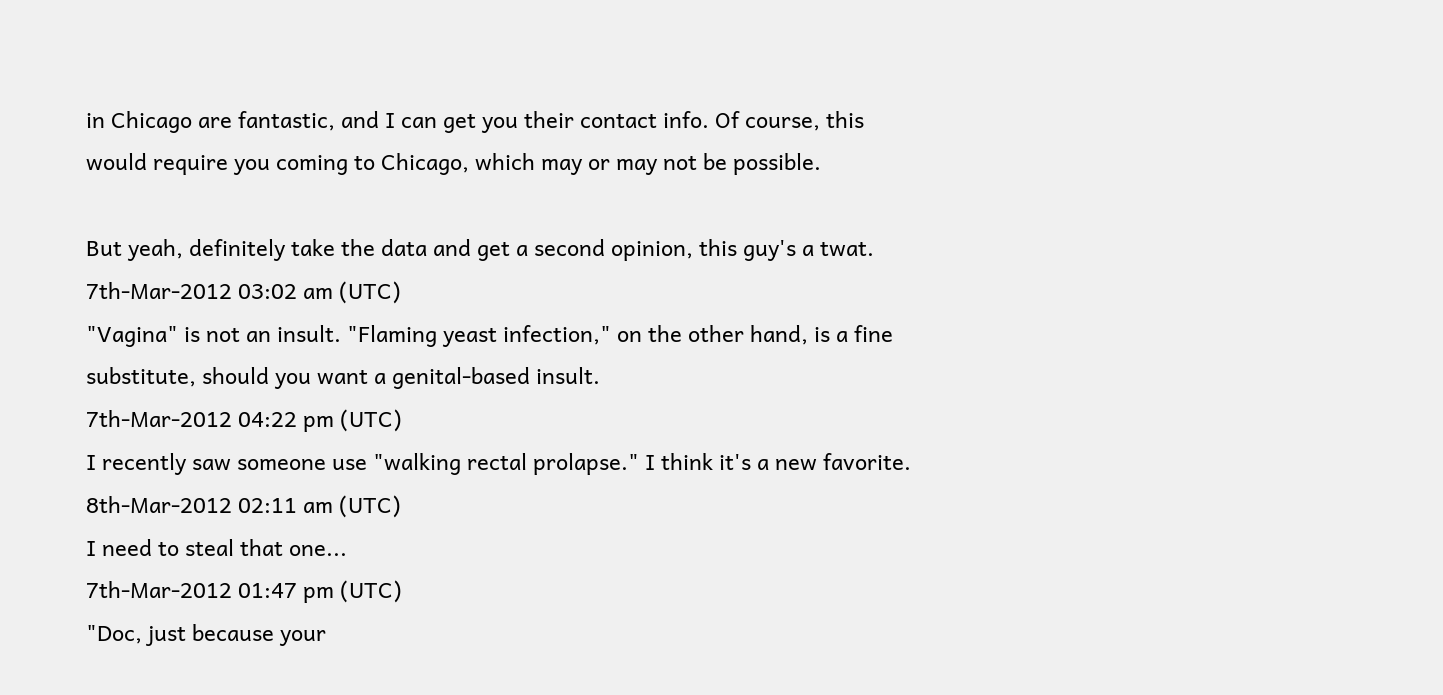in Chicago are fantastic, and I can get you their contact info. Of course, this would require you coming to Chicago, which may or may not be possible.

But yeah, definitely take the data and get a second opinion, this guy's a twat.
7th-Mar-2012 03:02 am (UTC)
"Vagina" is not an insult. "Flaming yeast infection," on the other hand, is a fine substitute, should you want a genital-based insult.
7th-Mar-2012 04:22 pm (UTC)
I recently saw someone use "walking rectal prolapse." I think it's a new favorite.
8th-Mar-2012 02:11 am (UTC)
I need to steal that one...
7th-Mar-2012 01:47 pm (UTC)
"Doc, just because your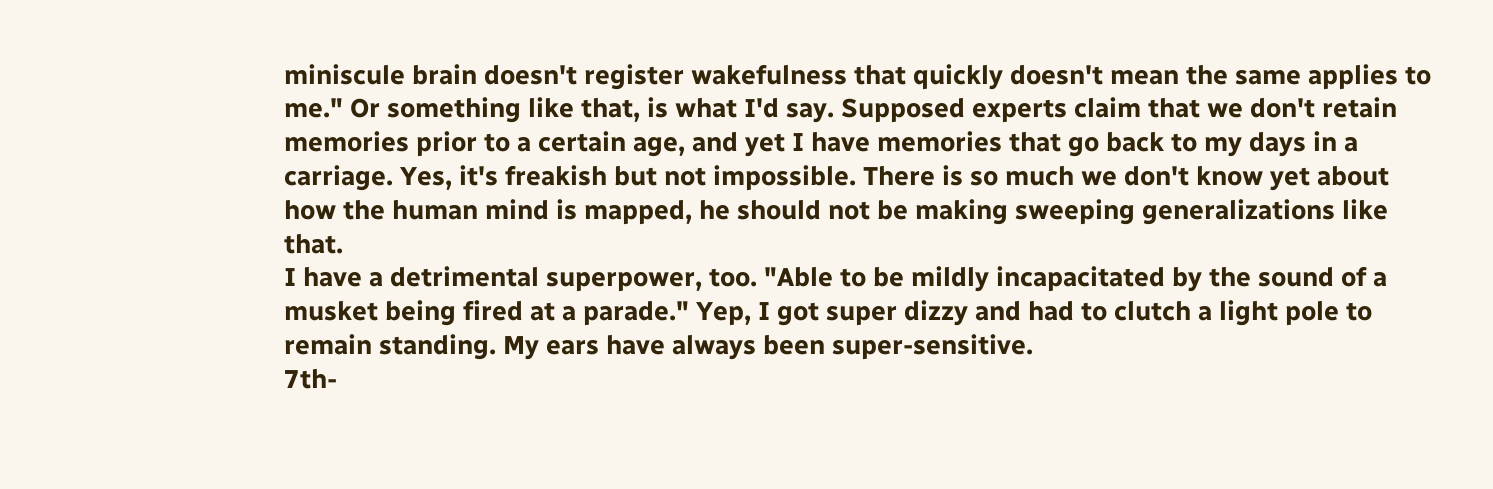miniscule brain doesn't register wakefulness that quickly doesn't mean the same applies to me." Or something like that, is what I'd say. Supposed experts claim that we don't retain memories prior to a certain age, and yet I have memories that go back to my days in a carriage. Yes, it's freakish but not impossible. There is so much we don't know yet about how the human mind is mapped, he should not be making sweeping generalizations like that.
I have a detrimental superpower, too. "Able to be mildly incapacitated by the sound of a musket being fired at a parade." Yep, I got super dizzy and had to clutch a light pole to remain standing. My ears have always been super-sensitive.
7th-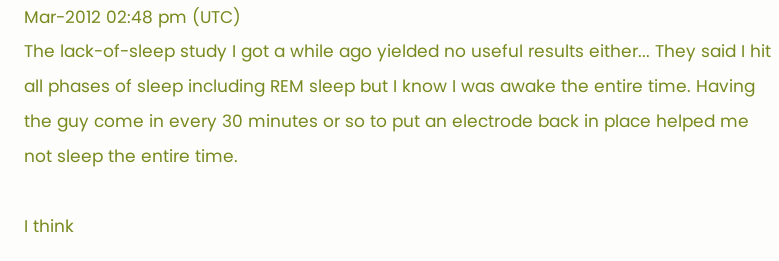Mar-2012 02:48 pm (UTC)
The lack-of-sleep study I got a while ago yielded no useful results either... They said I hit all phases of sleep including REM sleep but I know I was awake the entire time. Having the guy come in every 30 minutes or so to put an electrode back in place helped me not sleep the entire time.

I think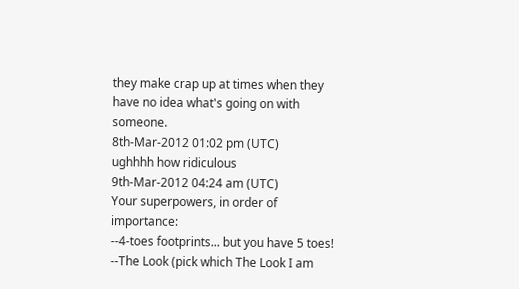they make crap up at times when they have no idea what's going on with someone.
8th-Mar-2012 01:02 pm (UTC)
ughhhh how ridiculous
9th-Mar-2012 04:24 am (UTC)
Your superpowers, in order of importance:
--4-toes footprints... but you have 5 toes!
--The Look (pick which The Look I am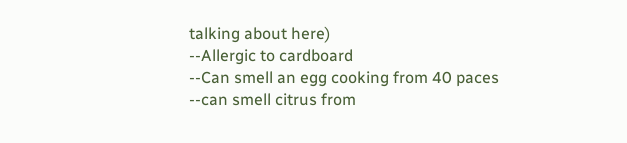talking about here)
--Allergic to cardboard
--Can smell an egg cooking from 40 paces
--can smell citrus from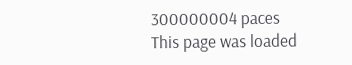300000004 paces
This page was loaded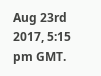Aug 23rd 2017, 5:15 pm GMT.